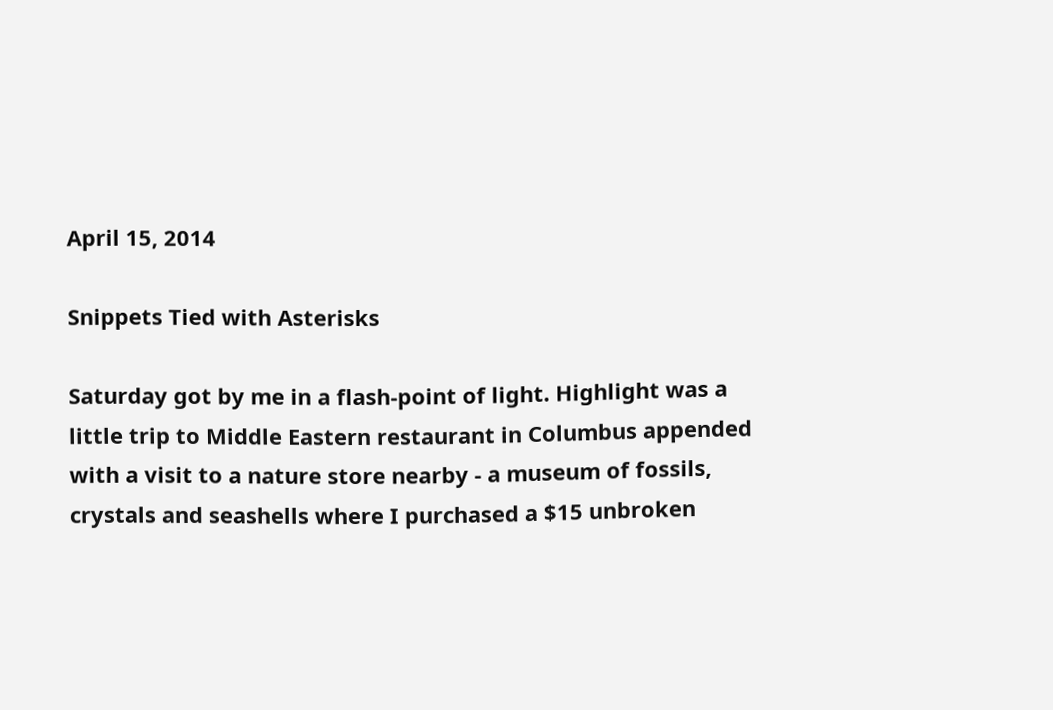April 15, 2014

Snippets Tied with Asterisks

Saturday got by me in a flash-point of light. Highlight was a little trip to Middle Eastern restaurant in Columbus appended with a visit to a nature store nearby - a museum of fossils, crystals and seashells where I purchased a $15 unbroken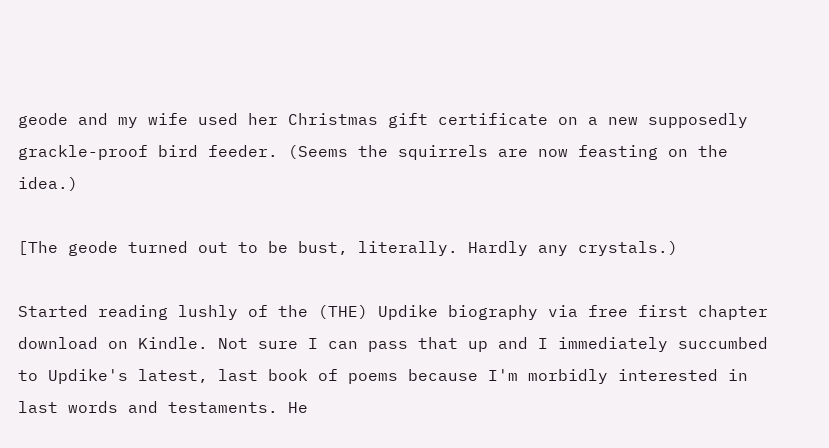geode and my wife used her Christmas gift certificate on a new supposedly grackle-proof bird feeder. (Seems the squirrels are now feasting on the idea.)

[The geode turned out to be bust, literally. Hardly any crystals.)

Started reading lushly of the (THE) Updike biography via free first chapter download on Kindle. Not sure I can pass that up and I immediately succumbed to Updike's latest, last book of poems because I'm morbidly interested in last words and testaments. He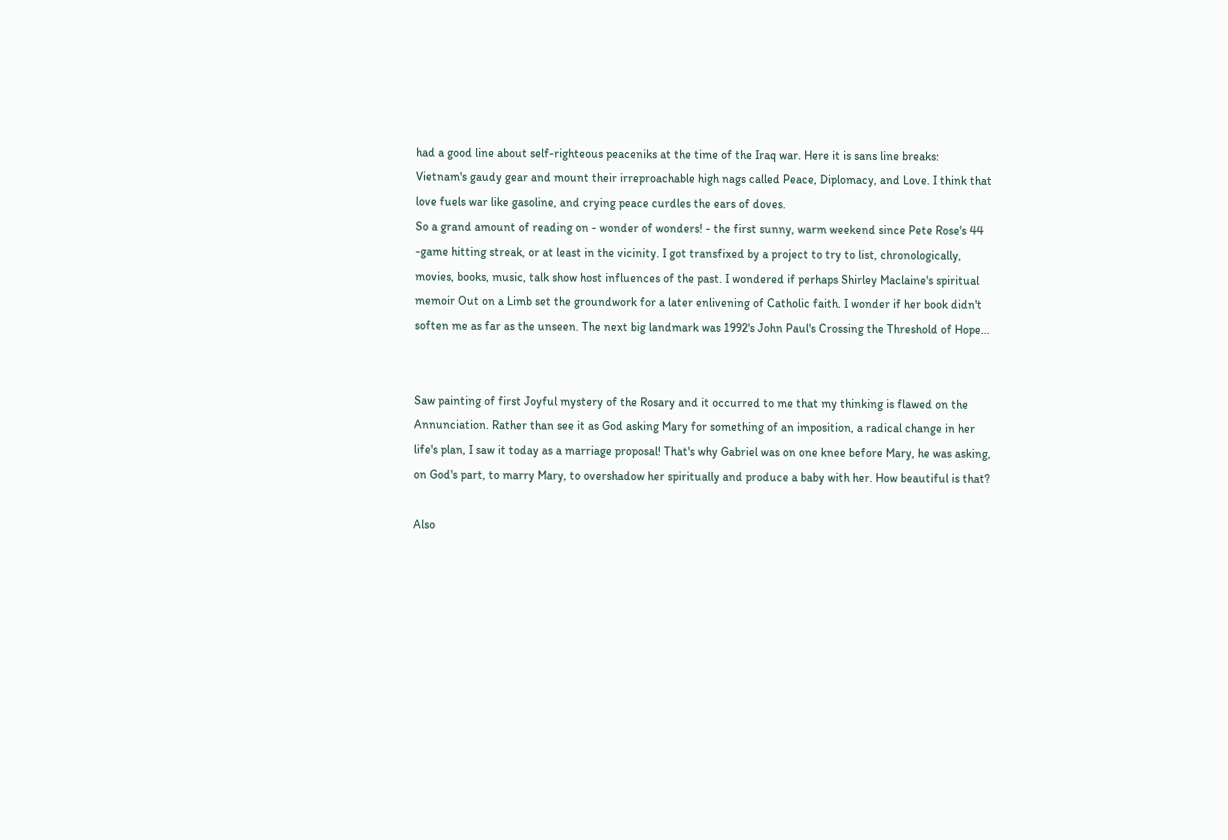had a good line about self-righteous peaceniks at the time of the Iraq war. Here it is sans line breaks:
Vietnam's gaudy gear and mount their irreproachable high nags called Peace, Diplomacy, and Love. I think that love fuels war like gasoline, and crying peace curdles the ears of doves.
So a grand amount of reading on - wonder of wonders! - the first sunny, warm weekend since Pete Rose's 44 -game hitting streak, or at least in the vicinity. I got transfixed by a project to try to list, chronologically, movies, books, music, talk show host influences of the past. I wondered if perhaps Shirley Maclaine's spiritual memoir Out on a Limb set the groundwork for a later enlivening of Catholic faith. I wonder if her book didn't soften me as far as the unseen. The next big landmark was 1992's John Paul's Crossing the Threshold of Hope...


Saw painting of first Joyful mystery of the Rosary and it occurred to me that my thinking is flawed on the Annunciation. Rather than see it as God asking Mary for something of an imposition, a radical change in her life's plan, I saw it today as a marriage proposal! That's why Gabriel was on one knee before Mary, he was asking, on God's part, to marry Mary, to overshadow her spiritually and produce a baby with her. How beautiful is that?

Also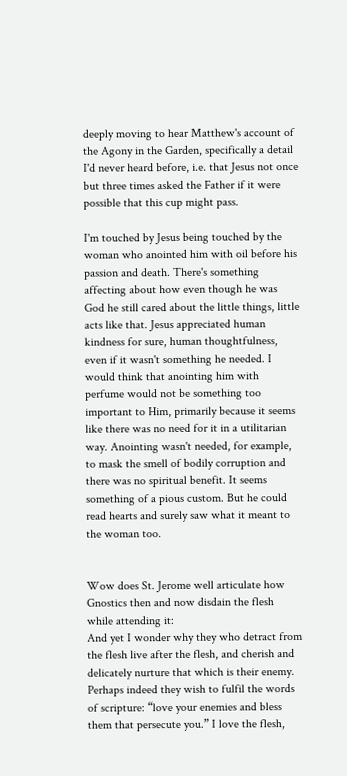deeply moving to hear Matthew's account of the Agony in the Garden, specifically a detail I'd never heard before, i.e. that Jesus not once but three times asked the Father if it were possible that this cup might pass.

I'm touched by Jesus being touched by the woman who anointed him with oil before his passion and death. There's something affecting about how even though he was God he still cared about the little things, little acts like that. Jesus appreciated human kindness for sure, human thoughtfulness, even if it wasn't something he needed. I would think that anointing him with perfume would not be something too important to Him, primarily because it seems like there was no need for it in a utilitarian way. Anointing wasn't needed, for example, to mask the smell of bodily corruption and there was no spiritual benefit. It seems something of a pious custom. But he could read hearts and surely saw what it meant to the woman too.


Wow does St. Jerome well articulate how Gnostics then and now disdain the flesh while attending it:
And yet I wonder why they who detract from the flesh live after the flesh, and cherish and delicately nurture that which is their enemy. Perhaps indeed they wish to fulfil the words of scripture: “love your enemies and bless them that persecute you.” I love the flesh,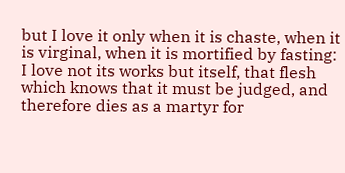but I love it only when it is chaste, when it is virginal, when it is mortified by fasting: I love not its works but itself, that flesh which knows that it must be judged, and therefore dies as a martyr for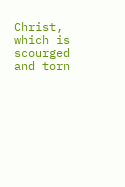Christ, which is scourged and torn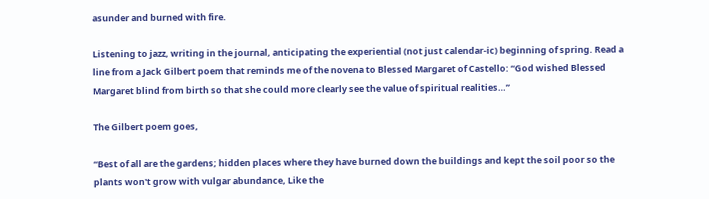asunder and burned with fire.

Listening to jazz, writing in the journal, anticipating the experiential (not just calendar-ic) beginning of spring. Read a line from a Jack Gilbert poem that reminds me of the novena to Blessed Margaret of Castello: “God wished Blessed Margaret blind from birth so that she could more clearly see the value of spiritual realities…”

The Gilbert poem goes,

“Best of all are the gardens; hidden places where they have burned down the buildings and kept the soil poor so the plants won't grow with vulgar abundance, Like the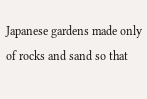Japanese gardens made only of rocks and sand so that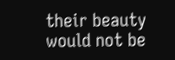their beauty would not be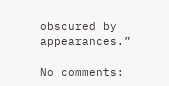obscured by appearances.”

No comments: